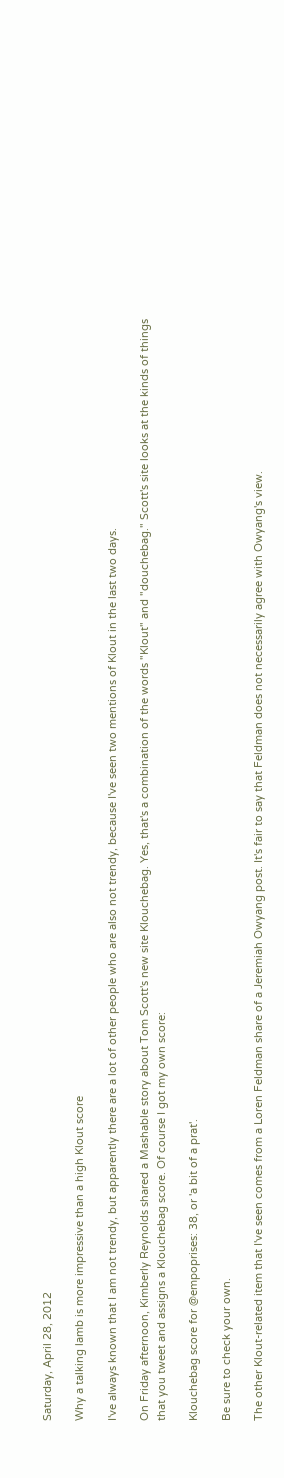Saturday, April 28, 2012

Why a talking lamb is more impressive than a high Klout score

I've always known that I am not trendy, but apparently there are a lot of other people who are also not trendy, because I've seen two mentions of Klout in the last two days.

On Friday afternoon, Kimberly Reynolds shared a Mashable story about Tom Scott's new site Klouchebag. Yes, that's a combination of the words "Klout" and "douchebag." Scott's site looks at the kinds of things that you tweet and assigns a Klouchebag score. Of course I got my own score:

Klouchebag score for @empoprises: 38, or 'a bit of a prat'.

Be sure to check your own.

The other Klout-related item that I've seen comes from a Loren Feldman share of a Jeremiah Owyang post. It's fair to say that Feldman does not necessarily agree with Owyang's view.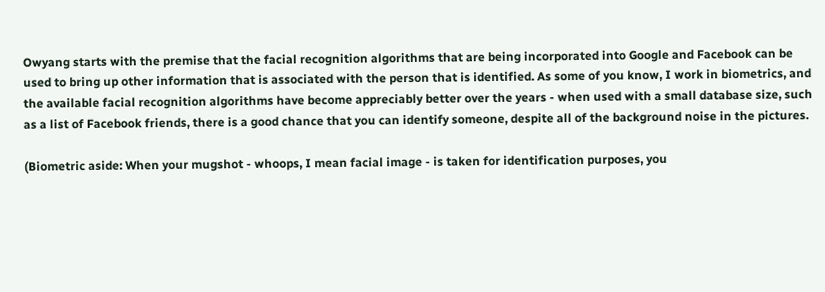Owyang starts with the premise that the facial recognition algorithms that are being incorporated into Google and Facebook can be used to bring up other information that is associated with the person that is identified. As some of you know, I work in biometrics, and the available facial recognition algorithms have become appreciably better over the years - when used with a small database size, such as a list of Facebook friends, there is a good chance that you can identify someone, despite all of the background noise in the pictures.

(Biometric aside: When your mugshot - whoops, I mean facial image - is taken for identification purposes, you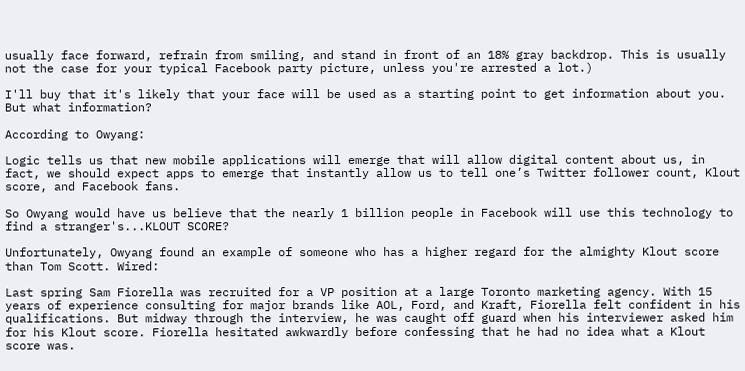usually face forward, refrain from smiling, and stand in front of an 18% gray backdrop. This is usually not the case for your typical Facebook party picture, unless you're arrested a lot.)

I'll buy that it's likely that your face will be used as a starting point to get information about you. But what information?

According to Owyang:

Logic tells us that new mobile applications will emerge that will allow digital content about us, in fact, we should expect apps to emerge that instantly allow us to tell one’s Twitter follower count, Klout score, and Facebook fans.

So Owyang would have us believe that the nearly 1 billion people in Facebook will use this technology to find a stranger's...KLOUT SCORE?

Unfortunately, Owyang found an example of someone who has a higher regard for the almighty Klout score than Tom Scott. Wired:

Last spring Sam Fiorella was recruited for a VP position at a large Toronto marketing agency. With 15 years of experience consulting for major brands like AOL, Ford, and Kraft, Fiorella felt confident in his qualifications. But midway through the interview, he was caught off guard when his interviewer asked him for his Klout score. Fiorella hesitated awkwardly before confessing that he had no idea what a Klout score was.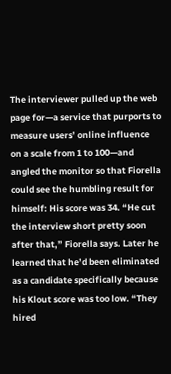The interviewer pulled up the web page for—a service that purports to measure users’ online influence on a scale from 1 to 100—and angled the monitor so that Fiorella could see the humbling result for himself: His score was 34. “He cut the interview short pretty soon after that,” Fiorella says. Later he learned that he’d been eliminated as a candidate specifically because his Klout score was too low. “They hired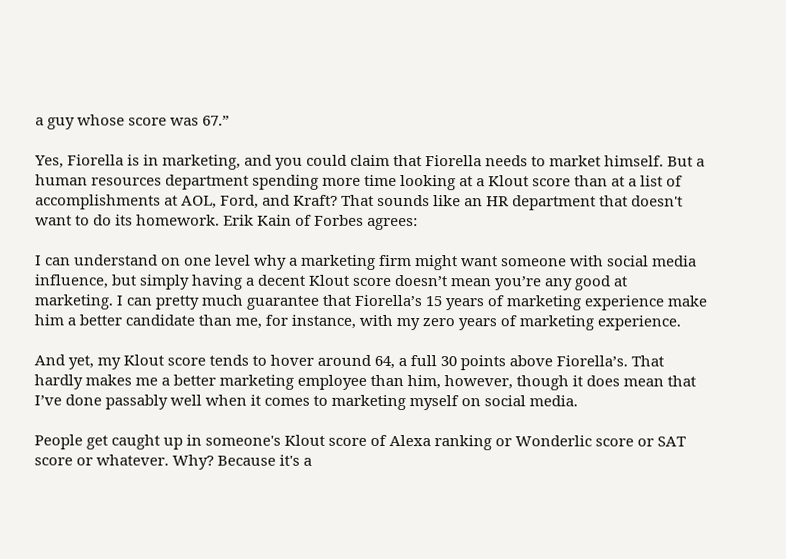a guy whose score was 67.”

Yes, Fiorella is in marketing, and you could claim that Fiorella needs to market himself. But a human resources department spending more time looking at a Klout score than at a list of accomplishments at AOL, Ford, and Kraft? That sounds like an HR department that doesn't want to do its homework. Erik Kain of Forbes agrees:

I can understand on one level why a marketing firm might want someone with social media influence, but simply having a decent Klout score doesn’t mean you’re any good at marketing. I can pretty much guarantee that Fiorella’s 15 years of marketing experience make him a better candidate than me, for instance, with my zero years of marketing experience.

And yet, my Klout score tends to hover around 64, a full 30 points above Fiorella’s. That hardly makes me a better marketing employee than him, however, though it does mean that I’ve done passably well when it comes to marketing myself on social media.

People get caught up in someone's Klout score of Alexa ranking or Wonderlic score or SAT score or whatever. Why? Because it's a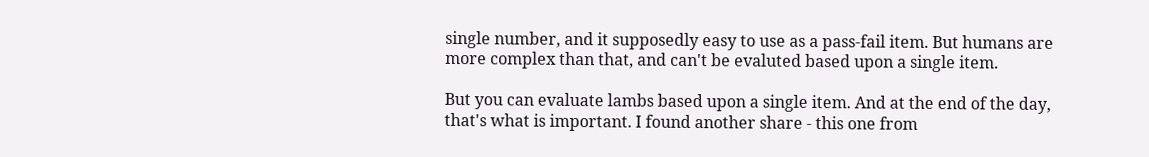single number, and it supposedly easy to use as a pass-fail item. But humans are more complex than that, and can't be evaluted based upon a single item.

But you can evaluate lambs based upon a single item. And at the end of the day, that's what is important. I found another share - this one from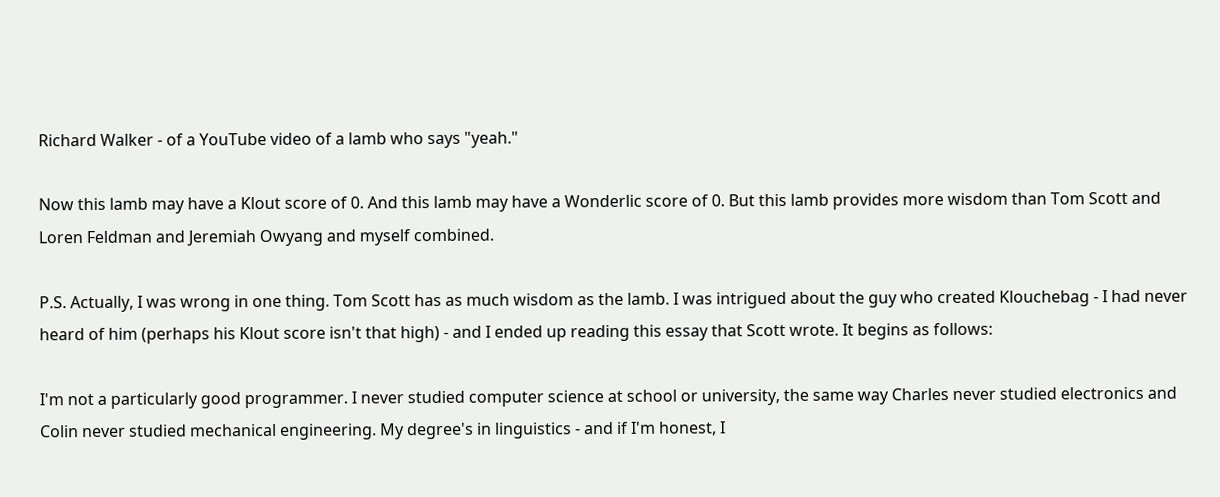Richard Walker - of a YouTube video of a lamb who says "yeah."

Now this lamb may have a Klout score of 0. And this lamb may have a Wonderlic score of 0. But this lamb provides more wisdom than Tom Scott and Loren Feldman and Jeremiah Owyang and myself combined.

P.S. Actually, I was wrong in one thing. Tom Scott has as much wisdom as the lamb. I was intrigued about the guy who created Klouchebag - I had never heard of him (perhaps his Klout score isn't that high) - and I ended up reading this essay that Scott wrote. It begins as follows:

I'm not a particularly good programmer. I never studied computer science at school or university, the same way Charles never studied electronics and Colin never studied mechanical engineering. My degree's in linguistics - and if I'm honest, I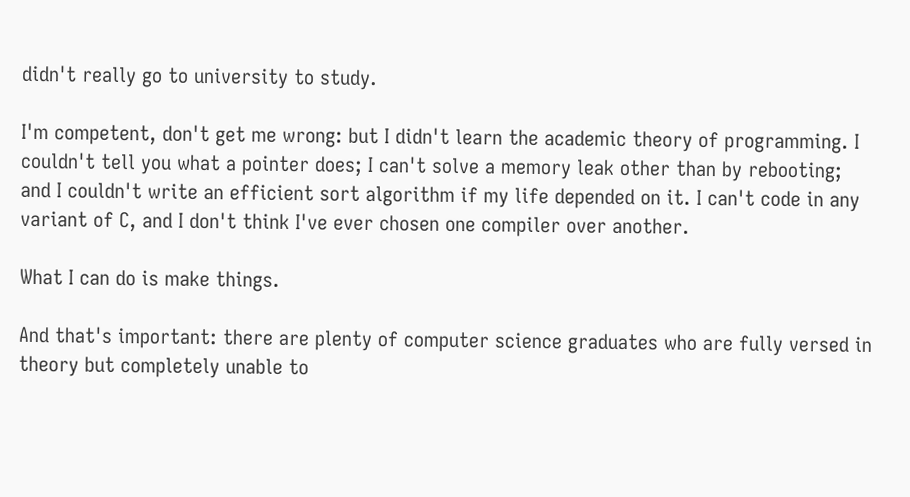didn't really go to university to study.

I'm competent, don't get me wrong: but I didn't learn the academic theory of programming. I couldn't tell you what a pointer does; I can't solve a memory leak other than by rebooting; and I couldn't write an efficient sort algorithm if my life depended on it. I can't code in any variant of C, and I don't think I've ever chosen one compiler over another.

What I can do is make things.

And that's important: there are plenty of computer science graduates who are fully versed in theory but completely unable to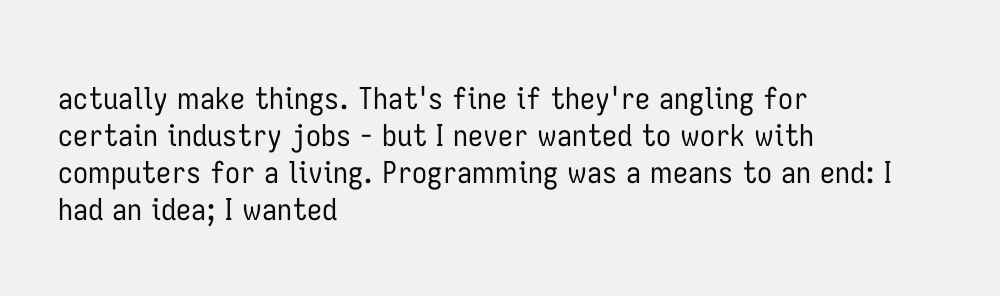actually make things. That's fine if they're angling for certain industry jobs - but I never wanted to work with computers for a living. Programming was a means to an end: I had an idea; I wanted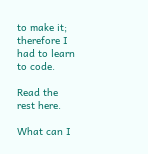to make it; therefore I had to learn to code.

Read the rest here.

What can I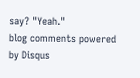say? "Yeah."
blog comments powered by Disqus